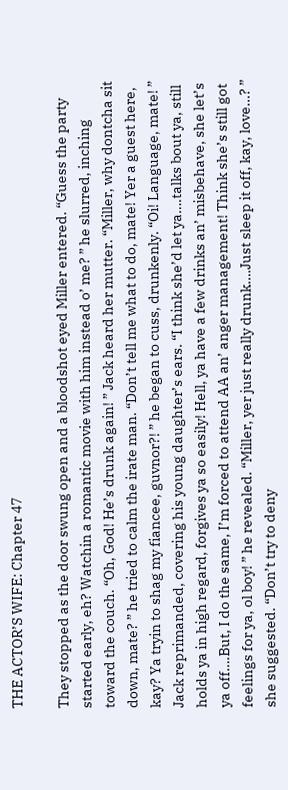THE ACTOR’S WIFE: Chapter 47

They stopped as the door swung open and a bloodshot eyed Miller entered. “Guess the party started early, eh? Watchin a romantic movie with him instead o’ me? ” he slurred, inching toward the couch. “Oh, God! He’s drunk again! ” Jack heard her mutter. “Miller, why dontcha sit down, mate? ” he tried to calm the irate man. “Don’t tell me what to do, mate! Yer a guest here, kay? Ya tryin to shag my fiancee, guvnor?! ” he began to cuss, drunkenly. “Oi! Language, mate! ” Jack reprimanded, covering his young daughter’s ears. “I think she’d let ya….talks bout ya, still holds ya in high regard, forgives ya so easily! Hell, ya have a few drinks an’ misbehave, she let’s ya off….But, I do the same, I’m forced to attend AA an’ anger management! Think she’s still got feelings for ya, ol boy! ” he revealed. “Miller, yer just really drunk….Just sleep it off, kay, love…? ” she suggested. “Don’t try to deny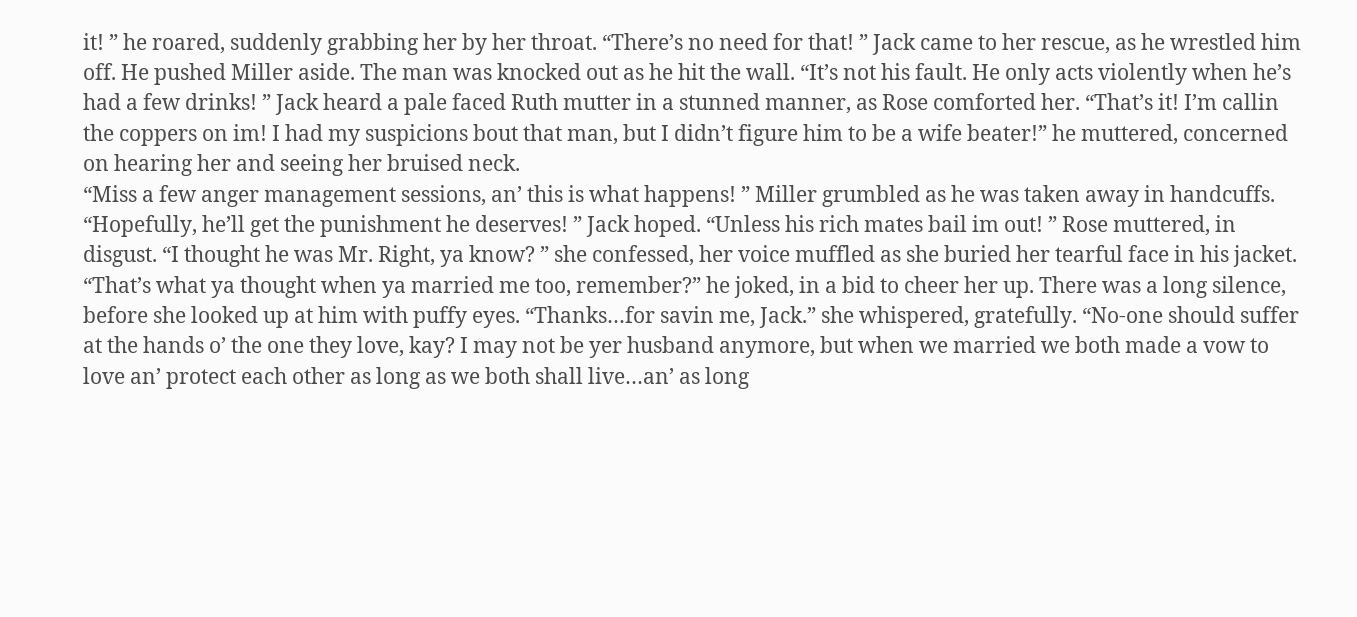it! ” he roared, suddenly grabbing her by her throat. “There’s no need for that! ” Jack came to her rescue, as he wrestled him off. He pushed Miller aside. The man was knocked out as he hit the wall. “It’s not his fault. He only acts violently when he’s had a few drinks! ” Jack heard a pale faced Ruth mutter in a stunned manner, as Rose comforted her. “That’s it! I’m callin the coppers on im! I had my suspicions bout that man, but I didn’t figure him to be a wife beater!” he muttered, concerned on hearing her and seeing her bruised neck.
“Miss a few anger management sessions, an’ this is what happens! ” Miller grumbled as he was taken away in handcuffs. “Hopefully, he’ll get the punishment he deserves! ” Jack hoped. “Unless his rich mates bail im out! ” Rose muttered, in disgust. “I thought he was Mr. Right, ya know? ” she confessed, her voice muffled as she buried her tearful face in his jacket. “That’s what ya thought when ya married me too, remember?” he joked, in a bid to cheer her up. There was a long silence, before she looked up at him with puffy eyes. “Thanks…for savin me, Jack.” she whispered, gratefully. “No-one should suffer at the hands o’ the one they love, kay? I may not be yer husband anymore, but when we married we both made a vow to love an’ protect each other as long as we both shall live…an’ as long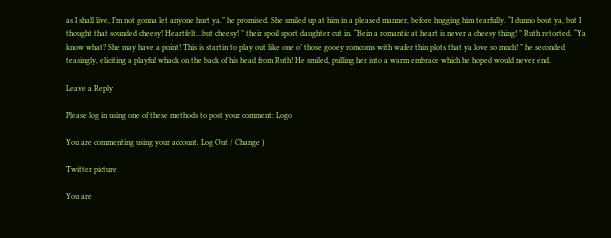as I shall live, I’m not gonna let anyone hurt ya.” he promised. She smiled up at him in a pleased manner, before hugging him tearfully. “I dunno bout ya, but I thought that sounded cheesy! Heartfelt…but cheesy! ” their spoil sport daughter cut in. “Bein a romantic at heart is never a cheesy thing! ” Ruth retorted. “Ya know what? She may have a point! This is startin to play out like one o’ those gooey romcoms with wafer thin plots that ya love so much! ” he seconded teasingly, eliciting a playful whack on the back of his head from Ruth! He smiled, pulling her into a warm embrace which he hoped would never end.

Leave a Reply

Please log in using one of these methods to post your comment: Logo

You are commenting using your account. Log Out / Change )

Twitter picture

You are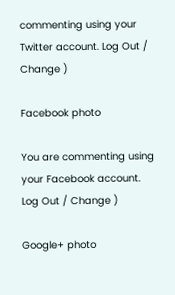commenting using your Twitter account. Log Out / Change )

Facebook photo

You are commenting using your Facebook account. Log Out / Change )

Google+ photo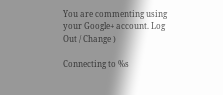You are commenting using your Google+ account. Log Out / Change )

Connecting to %s